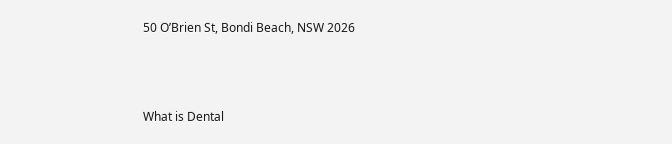50 O’Brien St, Bondi Beach, NSW 2026



What is Dental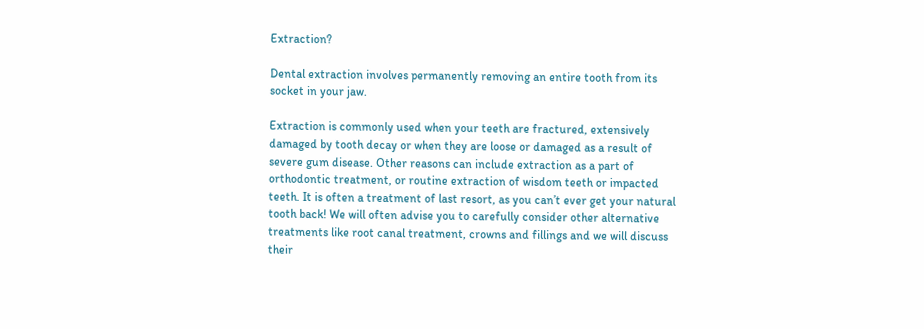Extraction?

Dental extraction involves permanently removing an entire tooth from its socket in your jaw.

Extraction is commonly used when your teeth are fractured, extensively damaged by tooth decay or when they are loose or damaged as a result of severe gum disease. Other reasons can include extraction as a part of orthodontic treatment, or routine extraction of wisdom teeth or impacted teeth. It is often a treatment of last resort, as you can’t ever get your natural tooth back! We will often advise you to carefully consider other alternative treatments like root canal treatment, crowns and fillings and we will discuss their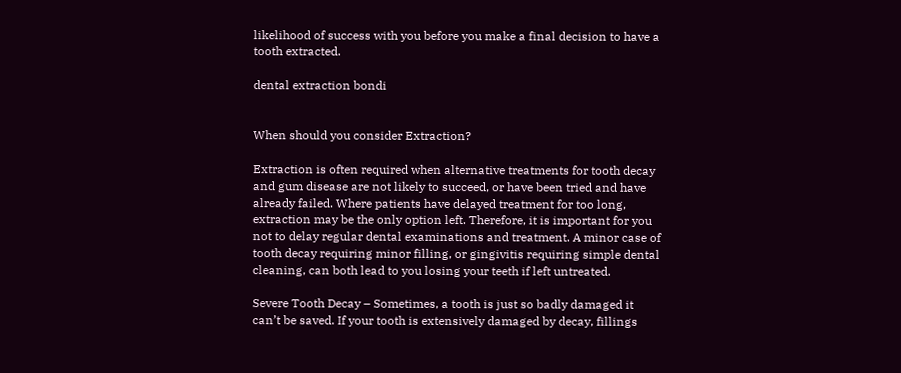likelihood of success with you before you make a final decision to have a tooth extracted.

dental extraction bondi


When should you consider Extraction?

Extraction is often required when alternative treatments for tooth decay and gum disease are not likely to succeed, or have been tried and have already failed. Where patients have delayed treatment for too long, extraction may be the only option left. Therefore, it is important for you not to delay regular dental examinations and treatment. A minor case of tooth decay requiring minor filling, or gingivitis requiring simple dental cleaning, can both lead to you losing your teeth if left untreated.

Severe Tooth Decay – Sometimes, a tooth is just so badly damaged it can’t be saved. If your tooth is extensively damaged by decay, fillings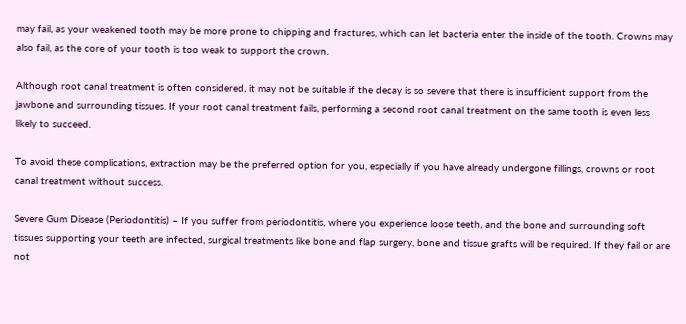may fail, as your weakened tooth may be more prone to chipping and fractures, which can let bacteria enter the inside of the tooth. Crowns may also fail, as the core of your tooth is too weak to support the crown.

Although root canal treatment is often considered, it may not be suitable if the decay is so severe that there is insufficient support from the jawbone and surrounding tissues. If your root canal treatment fails, performing a second root canal treatment on the same tooth is even less likely to succeed.

To avoid these complications, extraction may be the preferred option for you, especially if you have already undergone fillings, crowns or root canal treatment without success.

Severe Gum Disease (Periodontitis) – If you suffer from periodontitis, where you experience loose teeth, and the bone and surrounding soft tissues supporting your teeth are infected, surgical treatments like bone and flap surgery, bone and tissue grafts will be required. If they fail or are not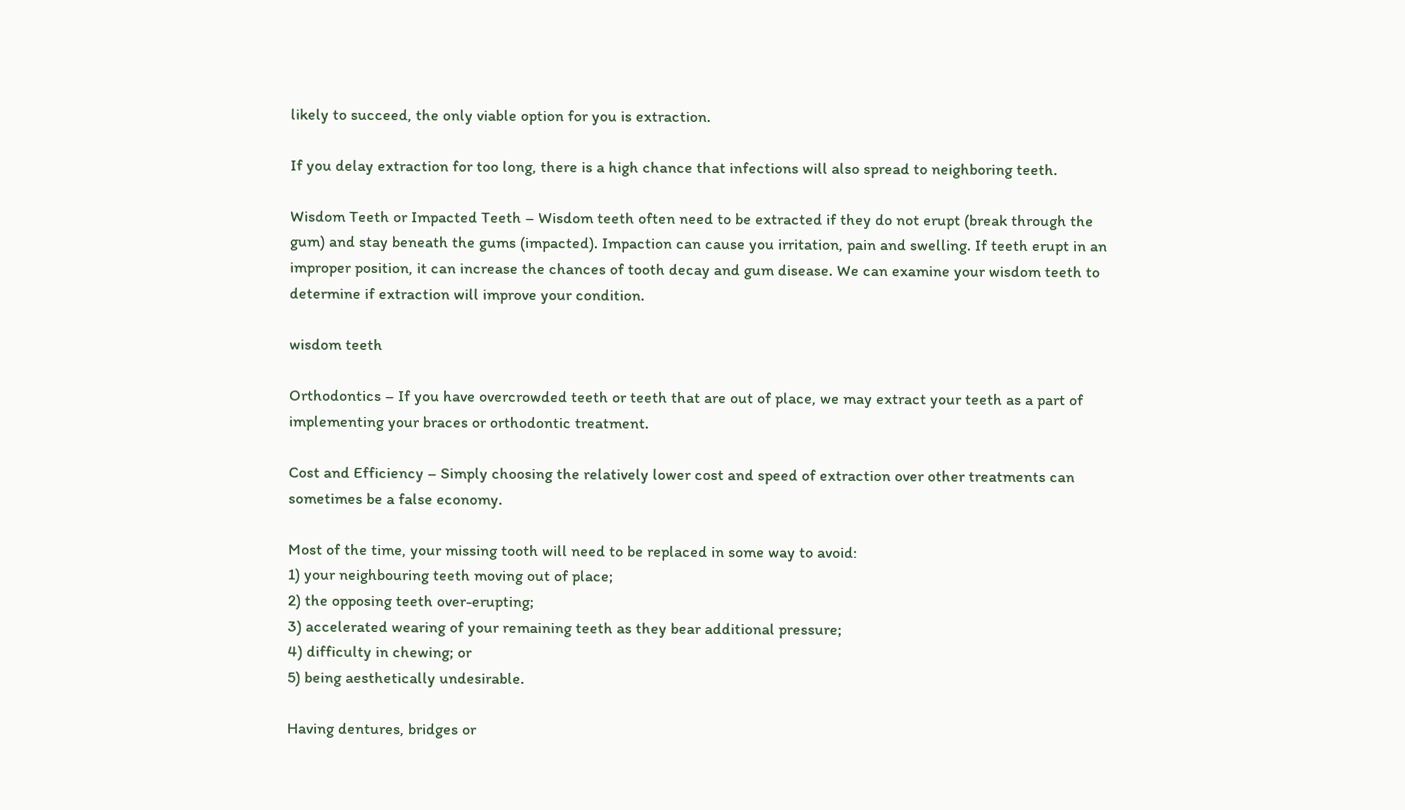likely to succeed, the only viable option for you is extraction.

If you delay extraction for too long, there is a high chance that infections will also spread to neighboring teeth.

Wisdom Teeth or Impacted Teeth – Wisdom teeth often need to be extracted if they do not erupt (break through the gum) and stay beneath the gums (impacted). Impaction can cause you irritation, pain and swelling. If teeth erupt in an improper position, it can increase the chances of tooth decay and gum disease. We can examine your wisdom teeth to determine if extraction will improve your condition.

wisdom teeth

Orthodontics – If you have overcrowded teeth or teeth that are out of place, we may extract your teeth as a part of implementing your braces or orthodontic treatment.

Cost and Efficiency – Simply choosing the relatively lower cost and speed of extraction over other treatments can sometimes be a false economy.

Most of the time, your missing tooth will need to be replaced in some way to avoid:
1) your neighbouring teeth moving out of place;
2) the opposing teeth over-erupting;
3) accelerated wearing of your remaining teeth as they bear additional pressure;
4) difficulty in chewing; or
5) being aesthetically undesirable.

Having dentures, bridges or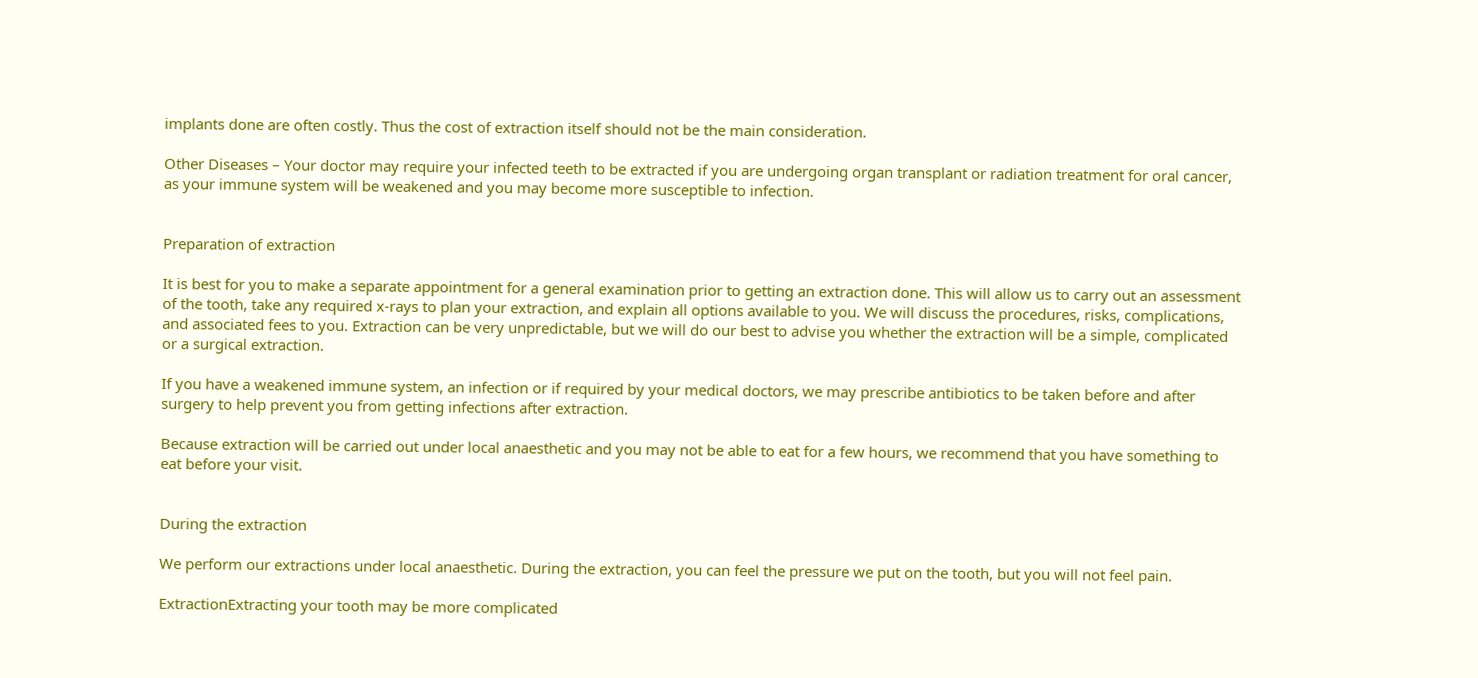implants done are often costly. Thus the cost of extraction itself should not be the main consideration.

Other Diseases – Your doctor may require your infected teeth to be extracted if you are undergoing organ transplant or radiation treatment for oral cancer, as your immune system will be weakened and you may become more susceptible to infection.


Preparation of extraction

It is best for you to make a separate appointment for a general examination prior to getting an extraction done. This will allow us to carry out an assessment of the tooth, take any required x-rays to plan your extraction, and explain all options available to you. We will discuss the procedures, risks, complications, and associated fees to you. Extraction can be very unpredictable, but we will do our best to advise you whether the extraction will be a simple, complicated or a surgical extraction.

If you have a weakened immune system, an infection or if required by your medical doctors, we may prescribe antibiotics to be taken before and after surgery to help prevent you from getting infections after extraction.

Because extraction will be carried out under local anaesthetic and you may not be able to eat for a few hours, we recommend that you have something to eat before your visit.


During the extraction

We perform our extractions under local anaesthetic. During the extraction, you can feel the pressure we put on the tooth, but you will not feel pain.

ExtractionExtracting your tooth may be more complicated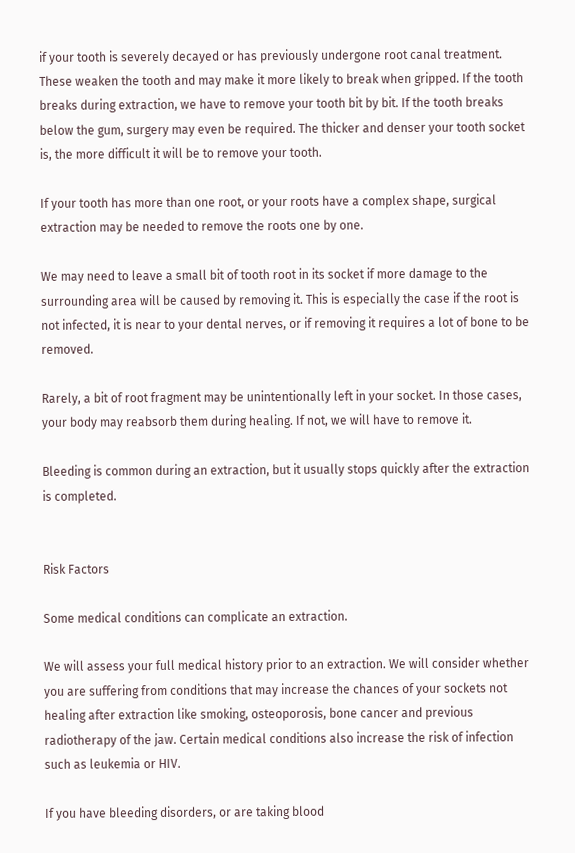if your tooth is severely decayed or has previously undergone root canal treatment. These weaken the tooth and may make it more likely to break when gripped. If the tooth breaks during extraction, we have to remove your tooth bit by bit. If the tooth breaks below the gum, surgery may even be required. The thicker and denser your tooth socket is, the more difficult it will be to remove your tooth.

If your tooth has more than one root, or your roots have a complex shape, surgical extraction may be needed to remove the roots one by one.

We may need to leave a small bit of tooth root in its socket if more damage to the surrounding area will be caused by removing it. This is especially the case if the root is not infected, it is near to your dental nerves, or if removing it requires a lot of bone to be removed.

Rarely, a bit of root fragment may be unintentionally left in your socket. In those cases, your body may reabsorb them during healing. If not, we will have to remove it.

Bleeding is common during an extraction, but it usually stops quickly after the extraction is completed.


Risk Factors

Some medical conditions can complicate an extraction.

We will assess your full medical history prior to an extraction. We will consider whether you are suffering from conditions that may increase the chances of your sockets not healing after extraction like smoking, osteoporosis, bone cancer and previous radiotherapy of the jaw. Certain medical conditions also increase the risk of infection such as leukemia or HIV.

If you have bleeding disorders, or are taking blood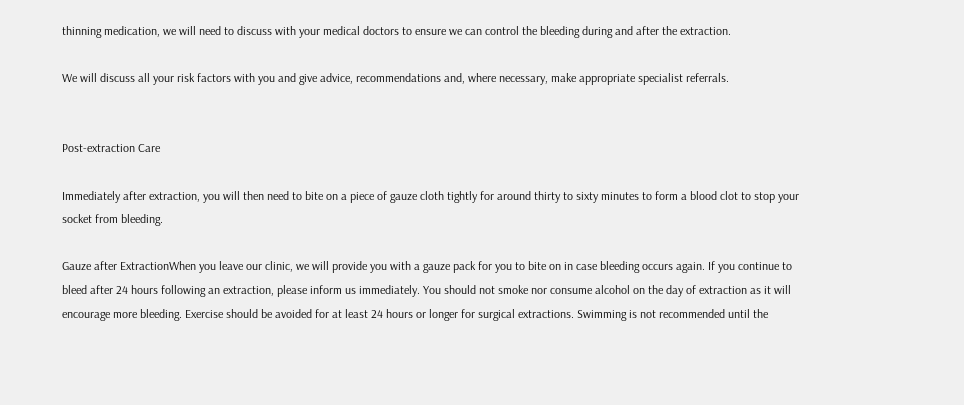thinning medication, we will need to discuss with your medical doctors to ensure we can control the bleeding during and after the extraction.

We will discuss all your risk factors with you and give advice, recommendations and, where necessary, make appropriate specialist referrals.


Post-extraction Care

Immediately after extraction, you will then need to bite on a piece of gauze cloth tightly for around thirty to sixty minutes to form a blood clot to stop your socket from bleeding.

Gauze after ExtractionWhen you leave our clinic, we will provide you with a gauze pack for you to bite on in case bleeding occurs again. If you continue to bleed after 24 hours following an extraction, please inform us immediately. You should not smoke nor consume alcohol on the day of extraction as it will encourage more bleeding. Exercise should be avoided for at least 24 hours or longer for surgical extractions. Swimming is not recommended until the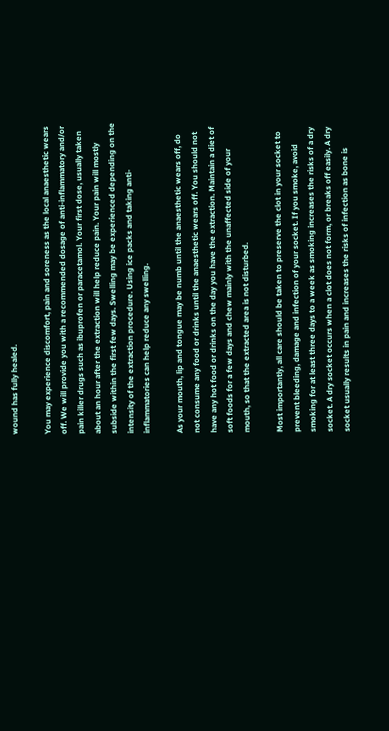wound has fully healed.

You may experience discomfort, pain and soreness as the local anaesthetic wears off. We will provide you with a recommended dosage of anti-inflammatory and/or pain killer drugs such as ibuprofen or paracetamol. Your first dose, usually taken about an hour after the extraction will help reduce pain. Your pain will mostly subside within the first few days. Swelling may be experienced depending on the intensity of the extraction procedure. Using ice packs and taking anti-inflammatories can help reduce any swelling.

As your mouth, lip and tongue may be numb until the anaesthetic wears off, do not consume any food or drinks until the anaesthetic wears off. You should not have any hot food or drinks on the day you have the extraction. Maintain a diet of soft foods for a few days and chew mainly with the unaffected side of your mouth, so that the extracted area is not disturbed.

Most importantly, all care should be taken to preserve the clot in your socket to prevent bleeding, damage and infection of your socket. If you smoke, avoid smoking for at least three days to a week as smoking increases the risks of a dry socket. A dry socket occurs when a clot does not form, or breaks off easily. A dry socket usually results in pain and increases the risks of infection as bone is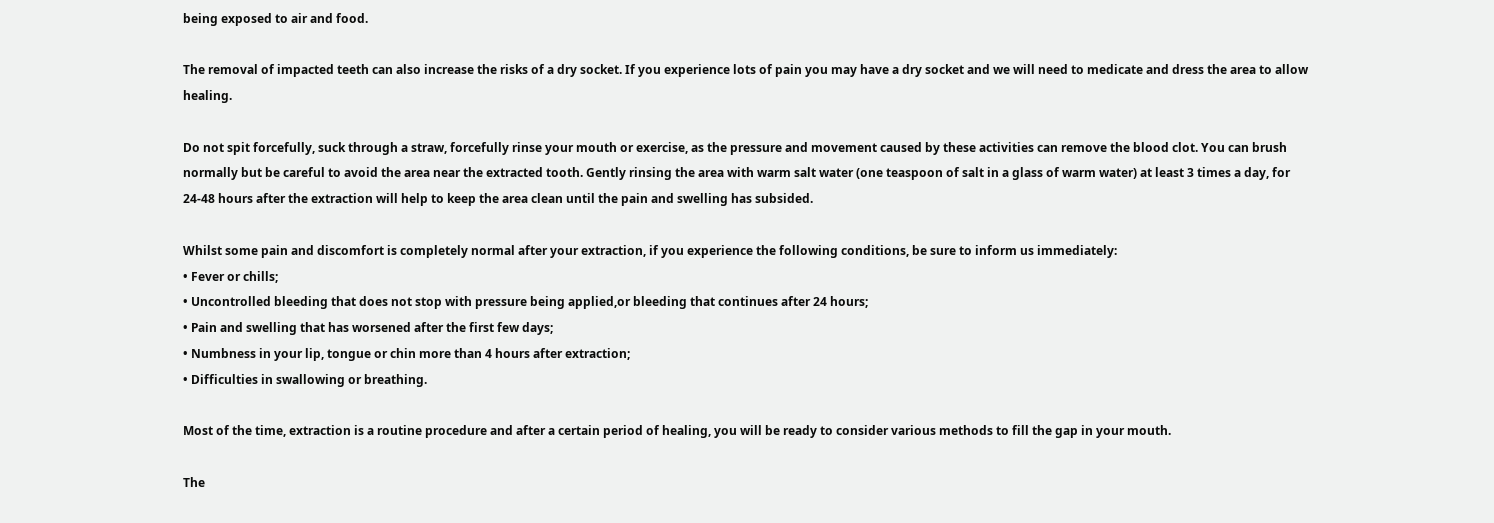being exposed to air and food.

The removal of impacted teeth can also increase the risks of a dry socket. If you experience lots of pain you may have a dry socket and we will need to medicate and dress the area to allow healing.

Do not spit forcefully, suck through a straw, forcefully rinse your mouth or exercise, as the pressure and movement caused by these activities can remove the blood clot. You can brush normally but be careful to avoid the area near the extracted tooth. Gently rinsing the area with warm salt water (one teaspoon of salt in a glass of warm water) at least 3 times a day, for 24-48 hours after the extraction will help to keep the area clean until the pain and swelling has subsided.

Whilst some pain and discomfort is completely normal after your extraction, if you experience the following conditions, be sure to inform us immediately:
• Fever or chills;
• Uncontrolled bleeding that does not stop with pressure being applied,or bleeding that continues after 24 hours;
• Pain and swelling that has worsened after the first few days;
• Numbness in your lip, tongue or chin more than 4 hours after extraction;
• Difficulties in swallowing or breathing.

Most of the time, extraction is a routine procedure and after a certain period of healing, you will be ready to consider various methods to fill the gap in your mouth.

The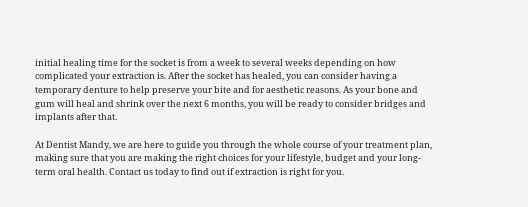initial healing time for the socket is from a week to several weeks depending on how complicated your extraction is. After the socket has healed, you can consider having a temporary denture to help preserve your bite and for aesthetic reasons. As your bone and gum will heal and shrink over the next 6 months, you will be ready to consider bridges and implants after that.

At Dentist Mandy, we are here to guide you through the whole course of your treatment plan, making sure that you are making the right choices for your lifestyle, budget and your long-term oral health. Contact us today to find out if extraction is right for you.